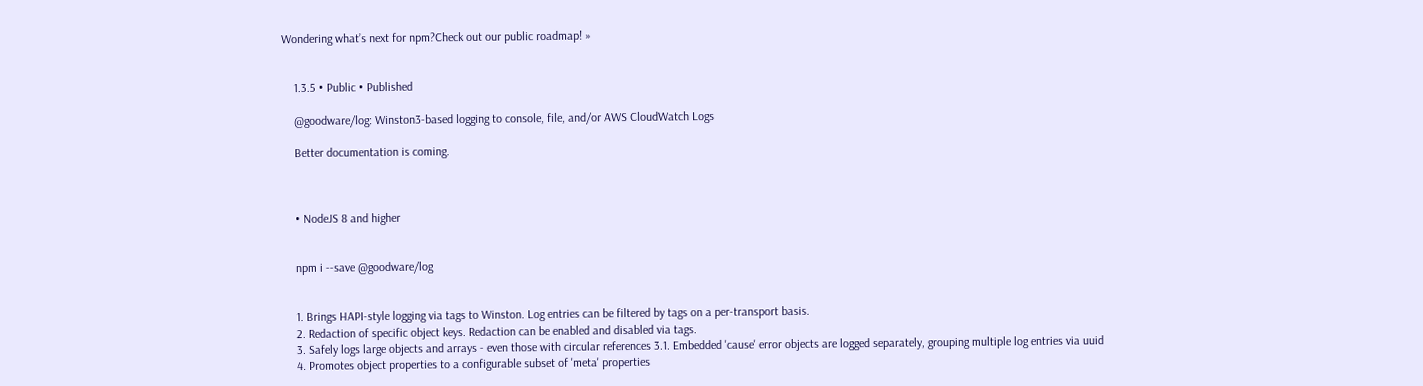Wondering what’s next for npm?Check out our public roadmap! »


    1.3.5 • Public • Published

    @goodware/log: Winston3-based logging to console, file, and/or AWS CloudWatch Logs

    Better documentation is coming.



    • NodeJS 8 and higher


    npm i --save @goodware/log


    1. Brings HAPI-style logging via tags to Winston. Log entries can be filtered by tags on a per-transport basis.
    2. Redaction of specific object keys. Redaction can be enabled and disabled via tags.
    3. Safely logs large objects and arrays - even those with circular references 3.1. Embedded 'cause' error objects are logged separately, grouping multiple log entries via uuid
    4. Promotes object properties to a configurable subset of 'meta' properties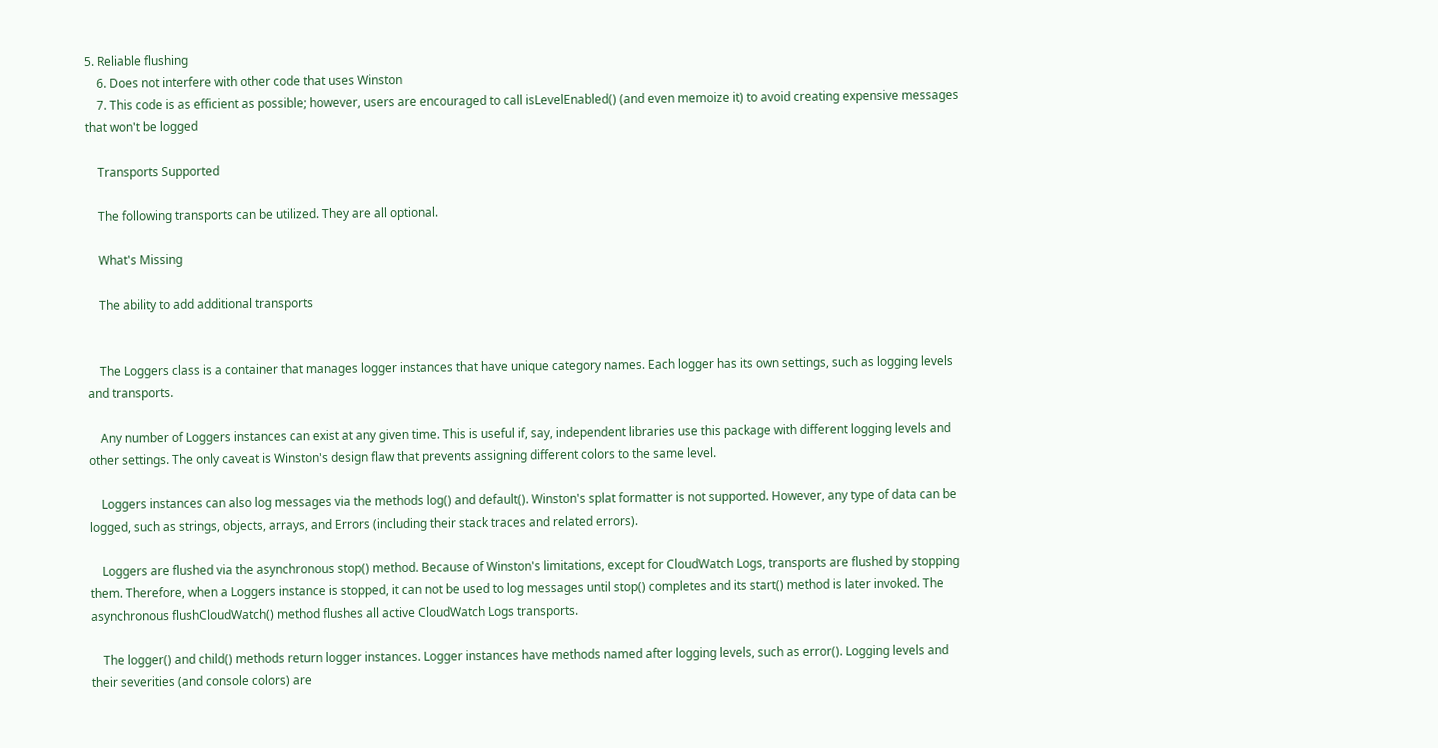5. Reliable flushing
    6. Does not interfere with other code that uses Winston
    7. This code is as efficient as possible; however, users are encouraged to call isLevelEnabled() (and even memoize it) to avoid creating expensive messages that won't be logged

    Transports Supported

    The following transports can be utilized. They are all optional.

    What's Missing

    The ability to add additional transports


    The Loggers class is a container that manages logger instances that have unique category names. Each logger has its own settings, such as logging levels and transports.

    Any number of Loggers instances can exist at any given time. This is useful if, say, independent libraries use this package with different logging levels and other settings. The only caveat is Winston's design flaw that prevents assigning different colors to the same level.

    Loggers instances can also log messages via the methods log() and default(). Winston's splat formatter is not supported. However, any type of data can be logged, such as strings, objects, arrays, and Errors (including their stack traces and related errors).

    Loggers are flushed via the asynchronous stop() method. Because of Winston's limitations, except for CloudWatch Logs, transports are flushed by stopping them. Therefore, when a Loggers instance is stopped, it can not be used to log messages until stop() completes and its start() method is later invoked. The asynchronous flushCloudWatch() method flushes all active CloudWatch Logs transports.

    The logger() and child() methods return logger instances. Logger instances have methods named after logging levels, such as error(). Logging levels and their severities (and console colors) are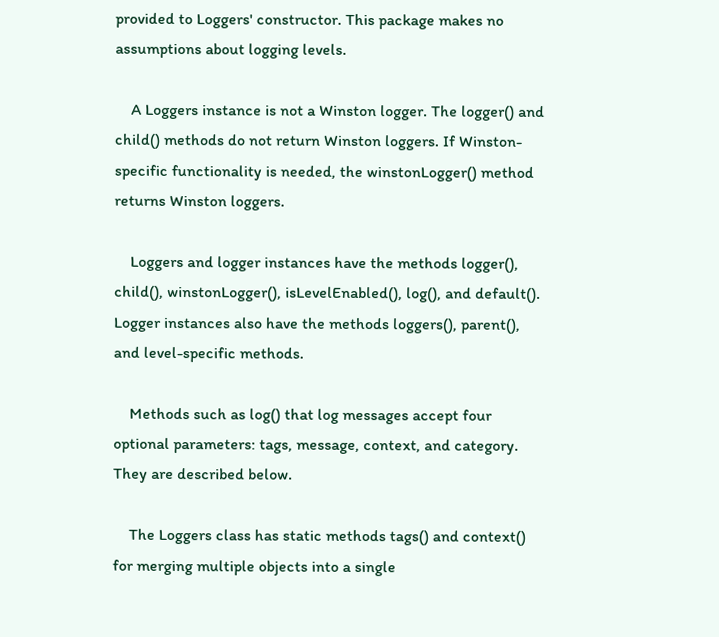provided to Loggers' constructor. This package makes no assumptions about logging levels.

    A Loggers instance is not a Winston logger. The logger() and child() methods do not return Winston loggers. If Winston- specific functionality is needed, the winstonLogger() method returns Winston loggers.

    Loggers and logger instances have the methods logger(), child(), winstonLogger(), isLevelEnabled(), log(), and default(). Logger instances also have the methods loggers(), parent(), and level-specific methods.

    Methods such as log() that log messages accept four optional parameters: tags, message, context, and category. They are described below.

    The Loggers class has static methods tags() and context() for merging multiple objects into a single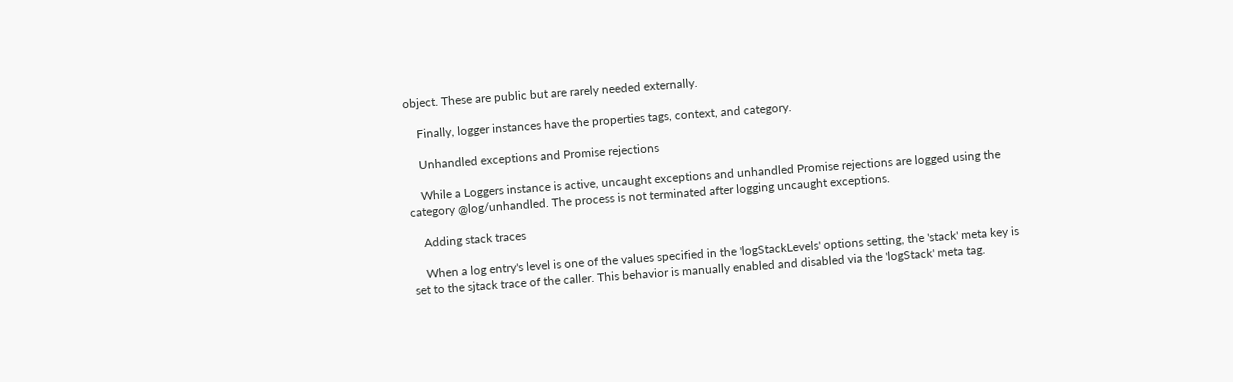object. These are public but are rarely needed externally.

    Finally, logger instances have the properties tags, context, and category.

    Unhandled exceptions and Promise rejections

    While a Loggers instance is active, uncaught exceptions and unhandled Promise rejections are logged using the category @log/unhandled. The process is not terminated after logging uncaught exceptions.

    Adding stack traces

    When a log entry's level is one of the values specified in the 'logStackLevels' options setting, the 'stack' meta key is set to the sjtack trace of the caller. This behavior is manually enabled and disabled via the 'logStack' meta tag.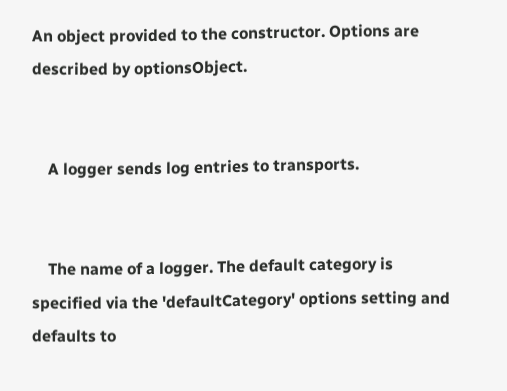An object provided to the constructor. Options are described by optionsObject.


    A logger sends log entries to transports.


    The name of a logger. The default category is specified via the 'defaultCategory' options setting and defaults to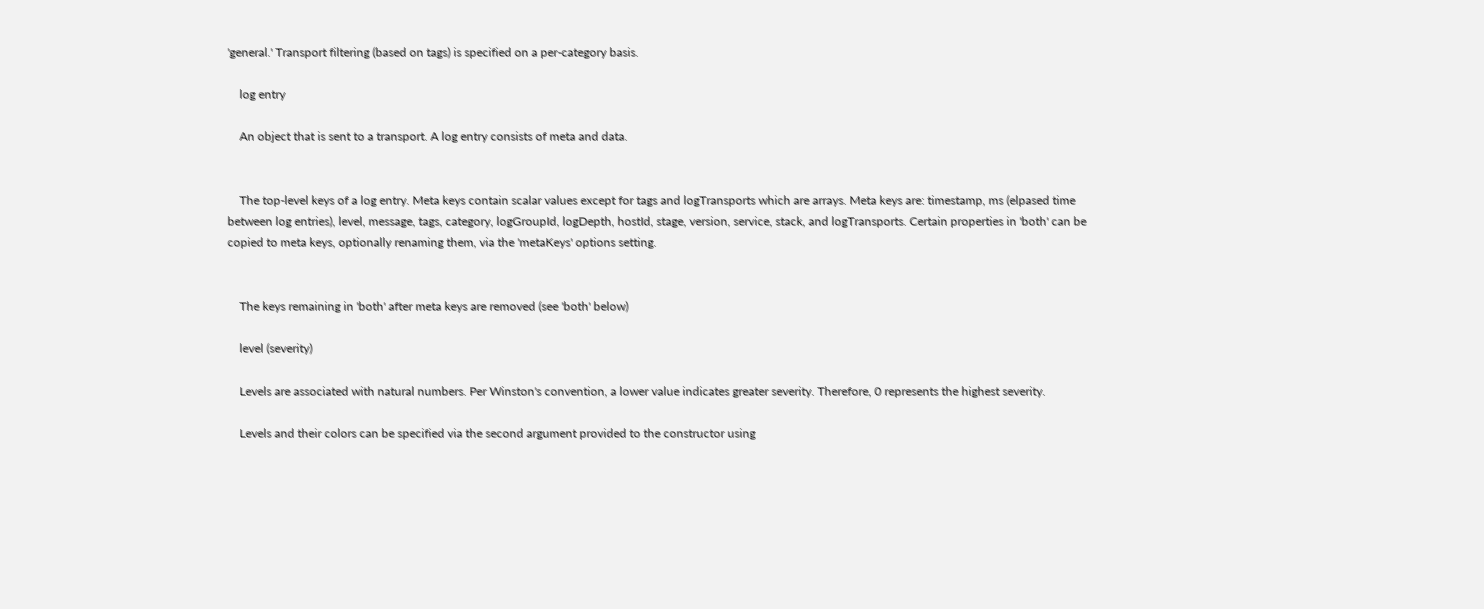'general.' Transport filtering (based on tags) is specified on a per-category basis.

    log entry

    An object that is sent to a transport. A log entry consists of meta and data.


    The top-level keys of a log entry. Meta keys contain scalar values except for tags and logTransports which are arrays. Meta keys are: timestamp, ms (elpased time between log entries), level, message, tags, category, logGroupId, logDepth, hostId, stage, version, service, stack, and logTransports. Certain properties in 'both' can be copied to meta keys, optionally renaming them, via the 'metaKeys' options setting.


    The keys remaining in 'both' after meta keys are removed (see 'both' below)

    level (severity)

    Levels are associated with natural numbers. Per Winston's convention, a lower value indicates greater severity. Therefore, 0 represents the highest severity.

    Levels and their colors can be specified via the second argument provided to the constructor using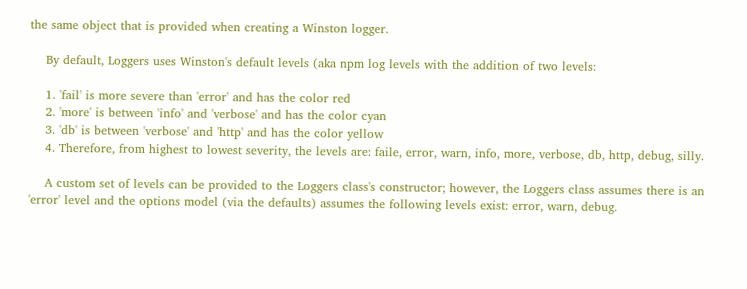the same object that is provided when creating a Winston logger.

    By default, Loggers uses Winston's default levels (aka npm log levels with the addition of two levels:

    1. 'fail' is more severe than 'error' and has the color red
    2. 'more' is between 'info' and 'verbose' and has the color cyan
    3. 'db' is between 'verbose' and 'http' and has the color yellow
    4. Therefore, from highest to lowest severity, the levels are: faile, error, warn, info, more, verbose, db, http, debug, silly.

    A custom set of levels can be provided to the Loggers class's constructor; however, the Loggers class assumes there is an 'error' level and the options model (via the defaults) assumes the following levels exist: error, warn, debug.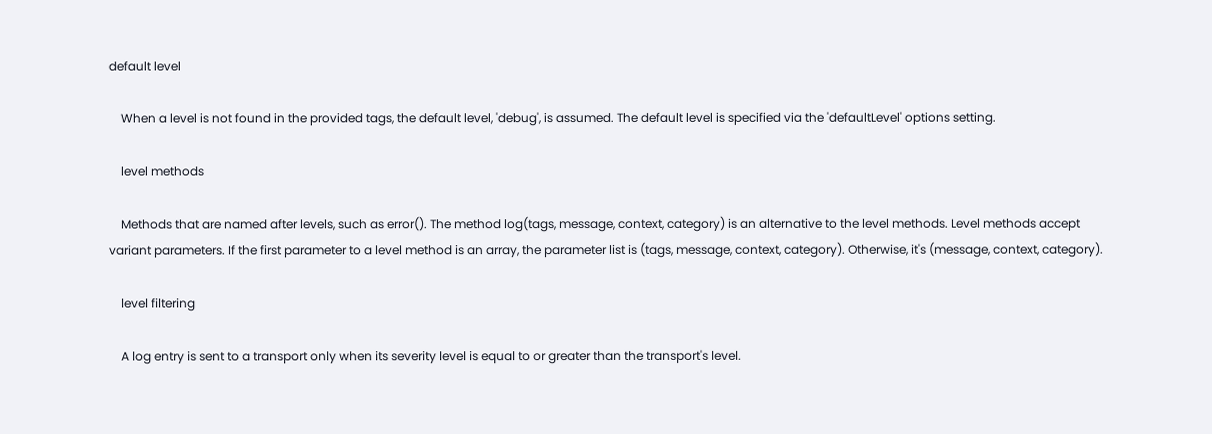default level

    When a level is not found in the provided tags, the default level, 'debug', is assumed. The default level is specified via the 'defaultLevel' options setting.

    level methods

    Methods that are named after levels, such as error(). The method log(tags, message, context, category) is an alternative to the level methods. Level methods accept variant parameters. If the first parameter to a level method is an array, the parameter list is (tags, message, context, category). Otherwise, it's (message, context, category).

    level filtering

    A log entry is sent to a transport only when its severity level is equal to or greater than the transport's level.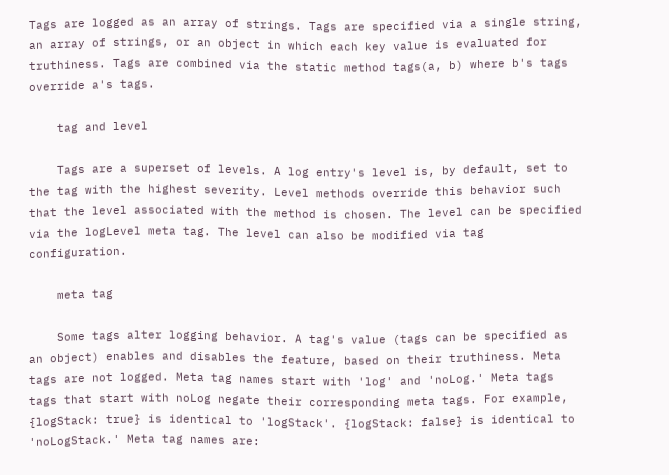Tags are logged as an array of strings. Tags are specified via a single string, an array of strings, or an object in which each key value is evaluated for truthiness. Tags are combined via the static method tags(a, b) where b's tags override a's tags.

    tag and level

    Tags are a superset of levels. A log entry's level is, by default, set to the tag with the highest severity. Level methods override this behavior such that the level associated with the method is chosen. The level can be specified via the logLevel meta tag. The level can also be modified via tag configuration.

    meta tag

    Some tags alter logging behavior. A tag's value (tags can be specified as an object) enables and disables the feature, based on their truthiness. Meta tags are not logged. Meta tag names start with 'log' and 'noLog.' Meta tags tags that start with noLog negate their corresponding meta tags. For example, {logStack: true} is identical to 'logStack'. {logStack: false} is identical to 'noLogStack.' Meta tag names are: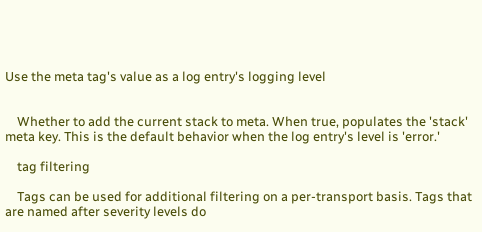Use the meta tag's value as a log entry's logging level


    Whether to add the current stack to meta. When true, populates the 'stack' meta key. This is the default behavior when the log entry's level is 'error.'

    tag filtering

    Tags can be used for additional filtering on a per-transport basis. Tags that are named after severity levels do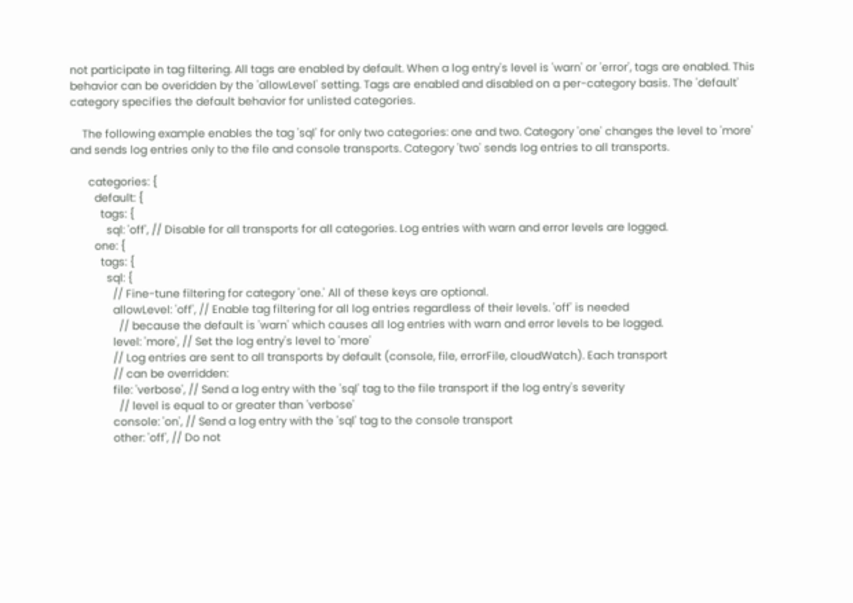not participate in tag filtering. All tags are enabled by default. When a log entry's level is 'warn' or 'error', tags are enabled. This behavior can be overidden by the 'allowLevel' setting. Tags are enabled and disabled on a per-category basis. The 'default' category specifies the default behavior for unlisted categories.

    The following example enables the tag 'sql' for only two categories: one and two. Category 'one' changes the level to 'more' and sends log entries only to the file and console transports. Category 'two' sends log entries to all transports.

      categories: {
        default: {
          tags: {
            sql: 'off', // Disable for all transports for all categories. Log entries with warn and error levels are logged.
        one: {
          tags: {
            sql: {
              // Fine-tune filtering for category 'one.' All of these keys are optional.
              allowLevel: 'off', // Enable tag filtering for all log entries regardless of their levels. 'off' is needed
                // because the default is 'warn' which causes all log entries with warn and error levels to be logged.
              level: 'more', // Set the log entry's level to 'more'
              // Log entries are sent to all transports by default (console, file, errorFile, cloudWatch). Each transport
              // can be overridden:
              file: 'verbose', // Send a log entry with the 'sql' tag to the file transport if the log entry's severity
                // level is equal to or greater than 'verbose'
              console: 'on', // Send a log entry with the 'sql' tag to the console transport
              other: 'off', // Do not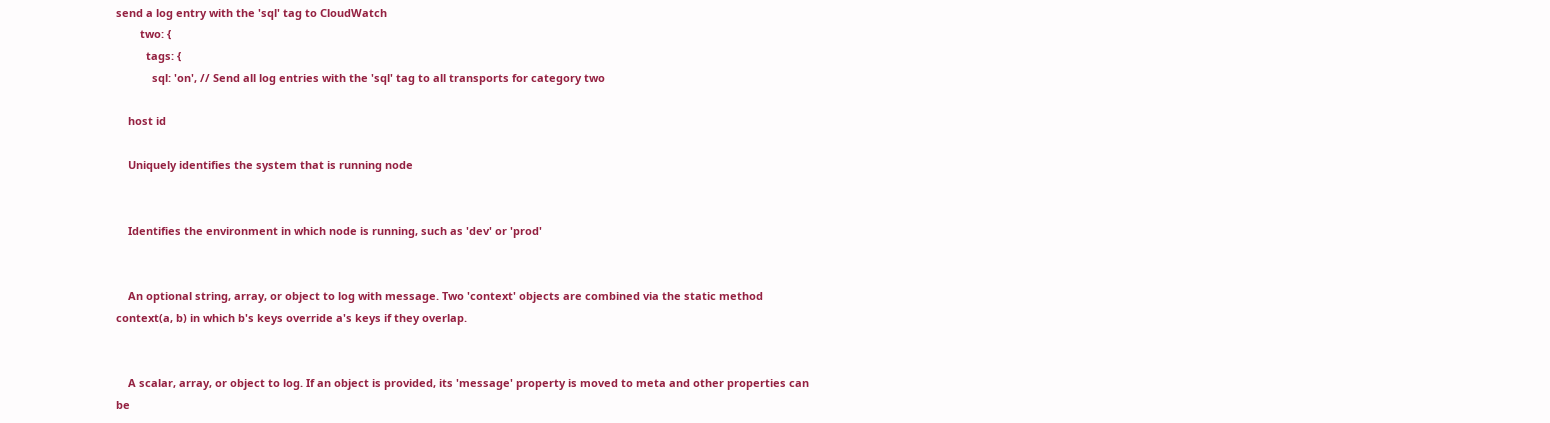send a log entry with the 'sql' tag to CloudWatch
        two: {
          tags: {
            sql: 'on', // Send all log entries with the 'sql' tag to all transports for category two

    host id

    Uniquely identifies the system that is running node


    Identifies the environment in which node is running, such as 'dev' or 'prod'


    An optional string, array, or object to log with message. Two 'context' objects are combined via the static method context(a, b) in which b's keys override a's keys if they overlap.


    A scalar, array, or object to log. If an object is provided, its 'message' property is moved to meta and other properties can be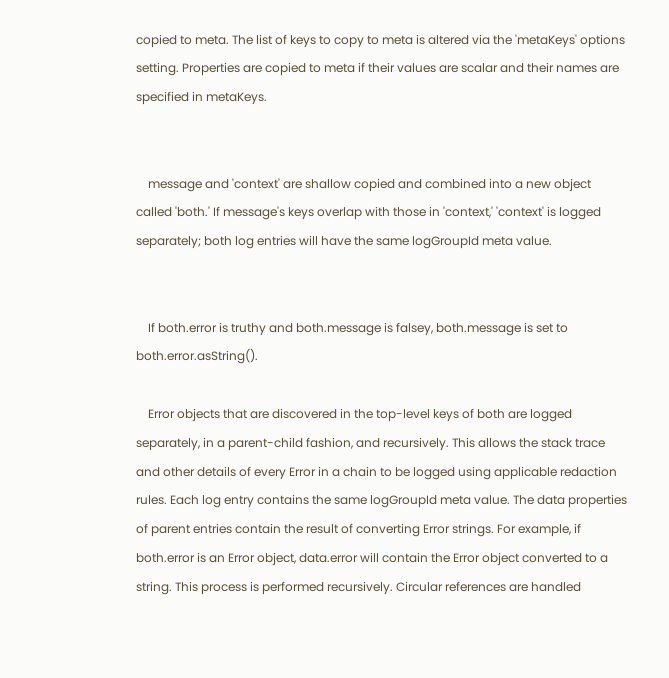copied to meta. The list of keys to copy to meta is altered via the 'metaKeys' options setting. Properties are copied to meta if their values are scalar and their names are specified in metaKeys.


    message and 'context' are shallow copied and combined into a new object called 'both.' If message's keys overlap with those in 'context,' 'context' is logged separately; both log entries will have the same logGroupId meta value.


    If both.error is truthy and both.message is falsey, both.message is set to both.error.asString().

    Error objects that are discovered in the top-level keys of both are logged separately, in a parent-child fashion, and recursively. This allows the stack trace and other details of every Error in a chain to be logged using applicable redaction rules. Each log entry contains the same logGroupId meta value. The data properties of parent entries contain the result of converting Error strings. For example, if both.error is an Error object, data.error will contain the Error object converted to a string. This process is performed recursively. Circular references are handled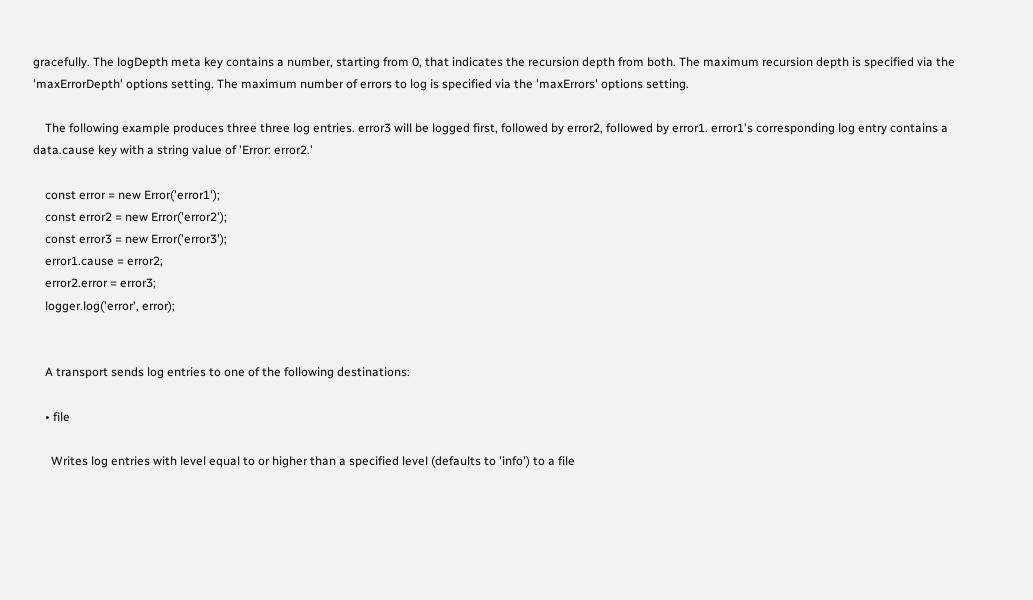gracefully. The logDepth meta key contains a number, starting from 0, that indicates the recursion depth from both. The maximum recursion depth is specified via the 'maxErrorDepth' options setting. The maximum number of errors to log is specified via the 'maxErrors' options setting.

    The following example produces three three log entries. error3 will be logged first, followed by error2, followed by error1. error1's corresponding log entry contains a data.cause key with a string value of 'Error: error2.'

    const error = new Error('error1');
    const error2 = new Error('error2');
    const error3 = new Error('error3');
    error1.cause = error2;
    error2.error = error3;
    logger.log('error', error);


    A transport sends log entries to one of the following destinations:

    • file

      Writes log entries with level equal to or higher than a specified level (defaults to 'info') to a file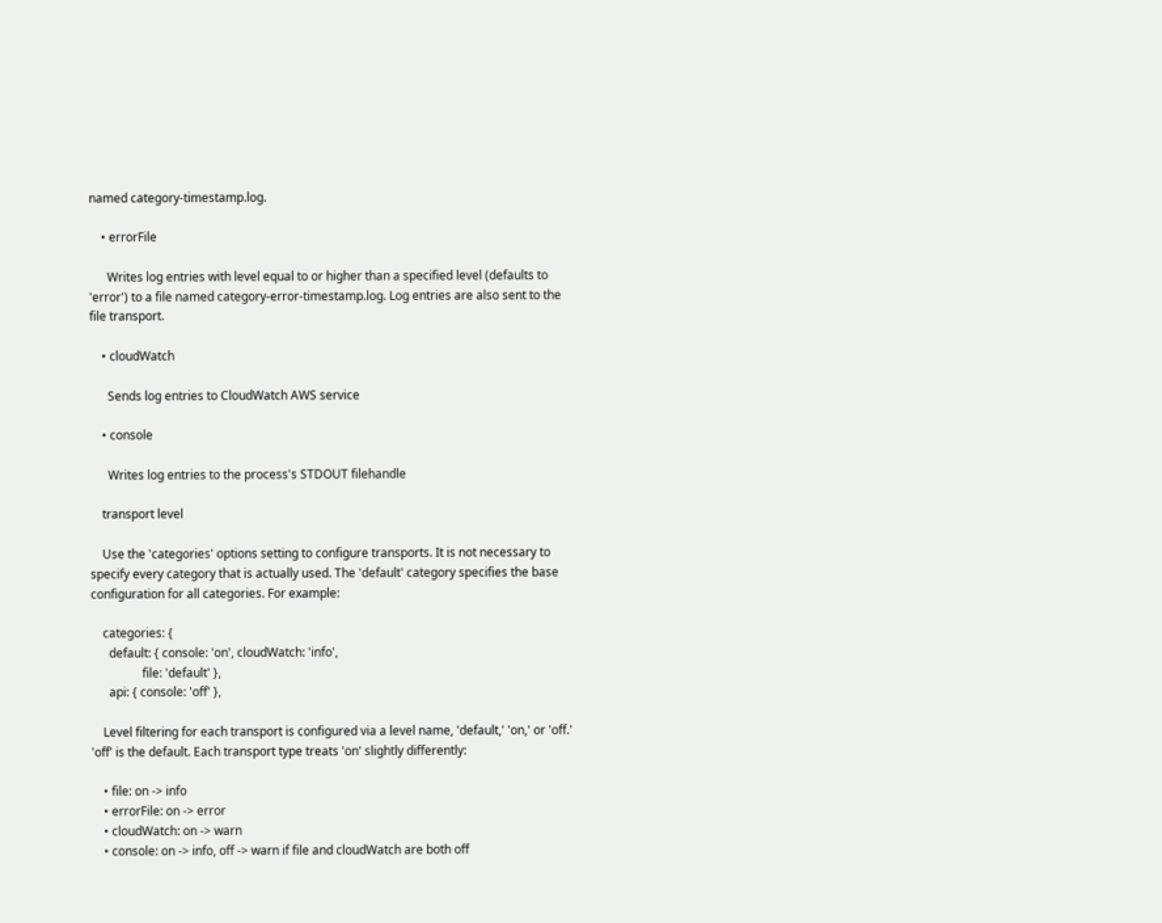named category-timestamp.log.

    • errorFile

      Writes log entries with level equal to or higher than a specified level (defaults to 'error') to a file named category-error-timestamp.log. Log entries are also sent to the file transport.

    • cloudWatch

      Sends log entries to CloudWatch AWS service

    • console

      Writes log entries to the process's STDOUT filehandle

    transport level

    Use the 'categories' options setting to configure transports. It is not necessary to specify every category that is actually used. The 'default' category specifies the base configuration for all categories. For example:

    categories: {
      default: { console: 'on', cloudWatch: 'info',
                 file: 'default' },
      api: { console: 'off' },

    Level filtering for each transport is configured via a level name, 'default,' 'on,' or 'off.' 'off' is the default. Each transport type treats 'on' slightly differently:

    • file: on -> info
    • errorFile: on -> error
    • cloudWatch: on -> warn
    • console: on -> info, off -> warn if file and cloudWatch are both off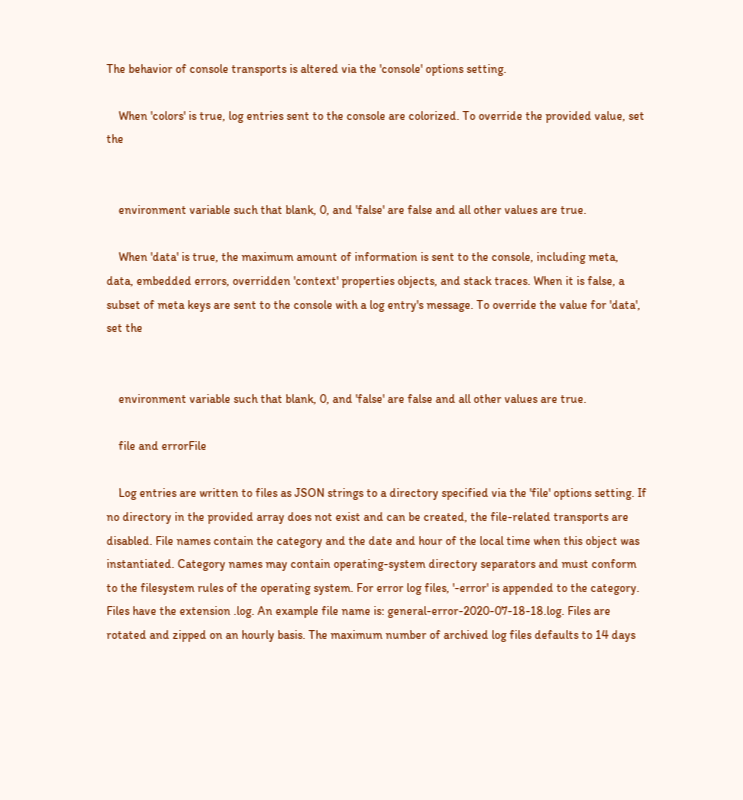The behavior of console transports is altered via the 'console' options setting.

    When 'colors' is true, log entries sent to the console are colorized. To override the provided value, set the


    environment variable such that blank, 0, and 'false' are false and all other values are true.

    When 'data' is true, the maximum amount of information is sent to the console, including meta, data, embedded errors, overridden 'context' properties objects, and stack traces. When it is false, a subset of meta keys are sent to the console with a log entry's message. To override the value for 'data', set the


    environment variable such that blank, 0, and 'false' are false and all other values are true.

    file and errorFile

    Log entries are written to files as JSON strings to a directory specified via the 'file' options setting. If no directory in the provided array does not exist and can be created, the file-related transports are disabled. File names contain the category and the date and hour of the local time when this object was instantiated. Category names may contain operating-system directory separators and must conform to the filesystem rules of the operating system. For error log files, '-error' is appended to the category. Files have the extension .log. An example file name is: general-error-2020-07-18-18.log. Files are rotated and zipped on an hourly basis. The maximum number of archived log files defaults to 14 days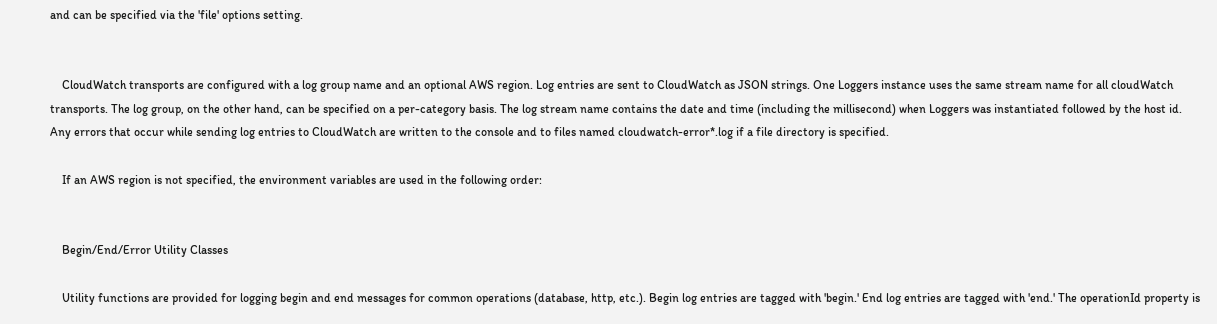and can be specified via the 'file' options setting.


    CloudWatch transports are configured with a log group name and an optional AWS region. Log entries are sent to CloudWatch as JSON strings. One Loggers instance uses the same stream name for all cloudWatch transports. The log group, on the other hand, can be specified on a per-category basis. The log stream name contains the date and time (including the millisecond) when Loggers was instantiated followed by the host id. Any errors that occur while sending log entries to CloudWatch are written to the console and to files named cloudwatch-error*.log if a file directory is specified.

    If an AWS region is not specified, the environment variables are used in the following order:


    Begin/End/Error Utility Classes

    Utility functions are provided for logging begin and end messages for common operations (database, http, etc.). Begin log entries are tagged with 'begin.' End log entries are tagged with 'end.' The operationId property is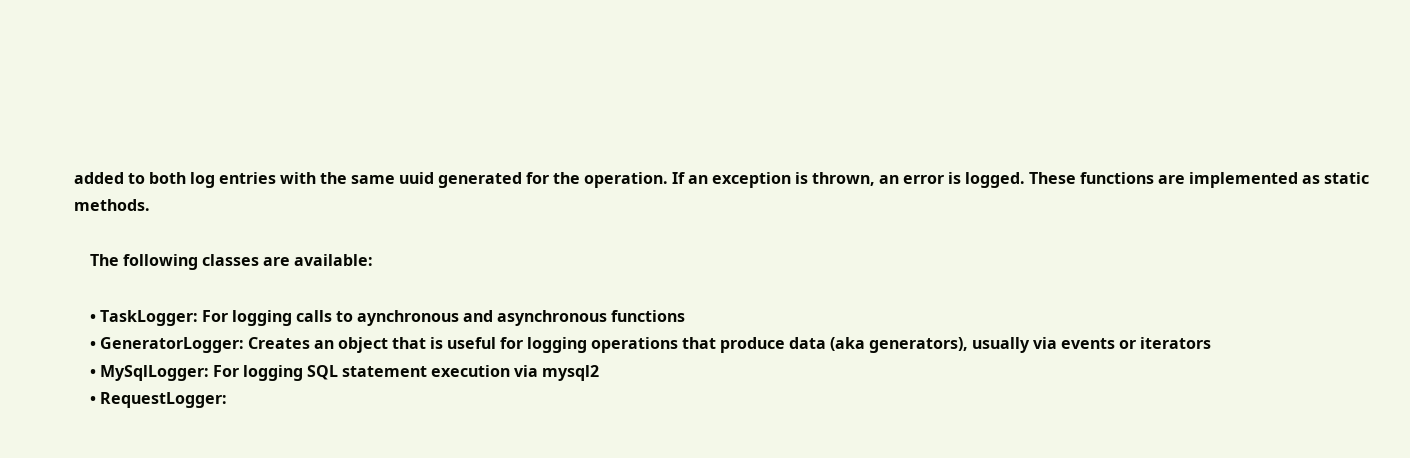added to both log entries with the same uuid generated for the operation. If an exception is thrown, an error is logged. These functions are implemented as static methods.

    The following classes are available:

    • TaskLogger: For logging calls to aynchronous and asynchronous functions
    • GeneratorLogger: Creates an object that is useful for logging operations that produce data (aka generators), usually via events or iterators
    • MySqlLogger: For logging SQL statement execution via mysql2
    • RequestLogger: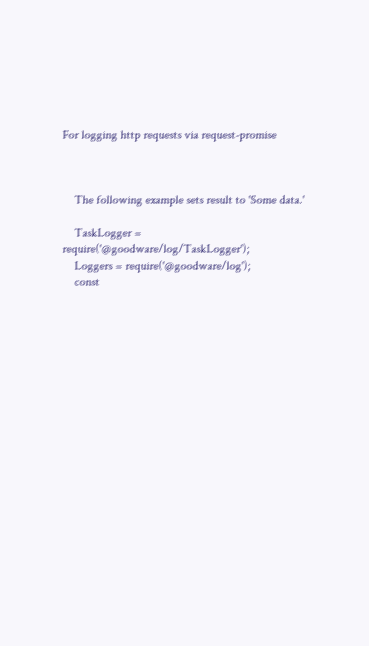For logging http requests via request-promise



    The following example sets result to 'Some data.'

    TaskLogger = require('@goodware/log/TaskLogger');
    Loggers = require('@goodware/log');
    const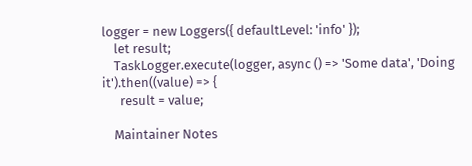logger = new Loggers({ defaultLevel: 'info' });
    let result;
    TaskLogger.execute(logger, async () => 'Some data', 'Doing it').then((value) => {
      result = value;

    Maintainer Notes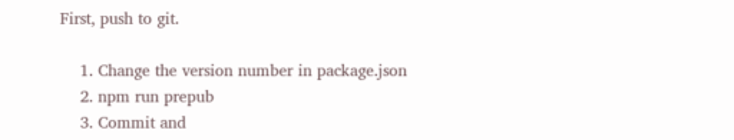First, push to git.

    1. Change the version number in package.json
    2. npm run prepub
    3. Commit and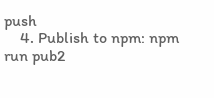push
    4. Publish to npm: npm run pub2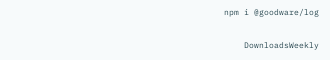npm i @goodware/log

    DownloadsWeekly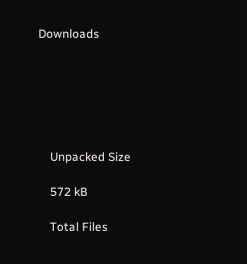Downloads






    Unpacked Size

    572 kB

    Total Files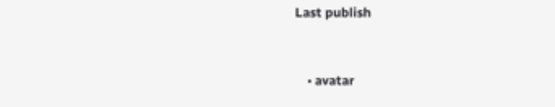Last publish


    • avatar